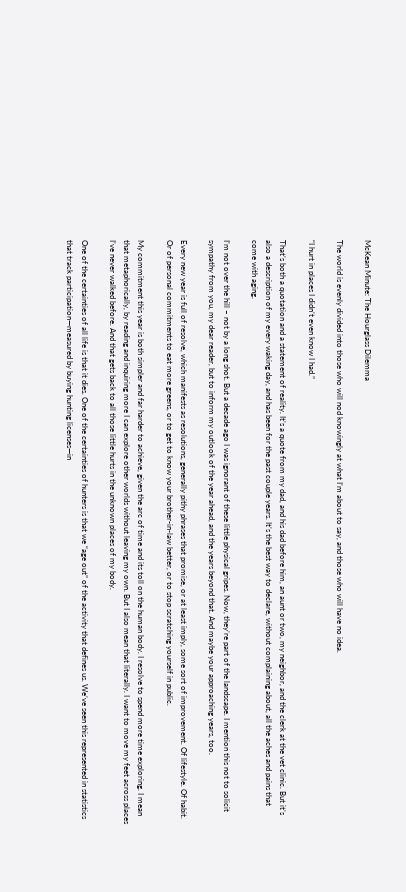McKean Minute: The Hourglass Dilemma

The world is evenly divided into those who will nod knowingly at what I’m about to say, and those who will have no idea.

“I hurt in places I didn’t even know I had.”

That’s both a quotation and a statement of reality. It’s a quote from my dad, and his dad before him, an aunt or two, my neighbor, and the clerk at the vet clinic. But it’s also a description of my every waking day, and has been for the past couple years. It’s the best way to declare, without complaining about, all the aches and pains that come with aging.

I’m not over the hill – not by a long shot. But a decade ago I was ignorant of these little physical gripes. Now, they’re part of the landscape. I mention this not to solicit sympathy from you, my dear reader, but to inform my outlook of the year ahead, and the years beyond that. And maybe your approaching years, too.

Every new year is full of resolve, which manifests as resolutions, generally pithy phrases that promise, or at least imply, some sort of improvement. Of lifestyle. Of habit. Or of personal commitments to eat more greens, or to get to know your brother-in-law better, or to stop scratching yourself in public.

My commitment this year is both simpler and far harder to achieve, given the arc of time and its toll on the human body. I resolve to spend more time exploring. I mean that metaphorically, by reading and inquiring more I can explore other worlds without leaving my own. But I also mean that literally. I want to move my feet across places I’ve never walked before. And that gets back to all those little hurts in the unknown places of my body.

One of the certainties of all life is that it dies. One of the certainties of hunters is that we “age out” of the activity that defines us. We’ve seen this represented in statistics that track participation—measured by buying hunting licenses—in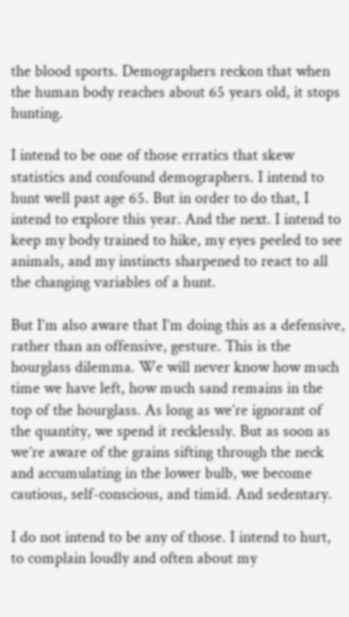the blood sports. Demographers reckon that when the human body reaches about 65 years old, it stops hunting.

I intend to be one of those erratics that skew statistics and confound demographers. I intend to hunt well past age 65. But in order to do that, I intend to explore this year. And the next. I intend to keep my body trained to hike, my eyes peeled to see animals, and my instincts sharpened to react to all the changing variables of a hunt.

But I’m also aware that I’m doing this as a defensive, rather than an offensive, gesture. This is the hourglass dilemma. We will never know how much time we have left, how much sand remains in the top of the hourglass. As long as we’re ignorant of the quantity, we spend it recklessly. But as soon as we’re aware of the grains sifting through the neck and accumulating in the lower bulb, we become cautious, self-conscious, and timid. And sedentary.

I do not intend to be any of those. I intend to hurt, to complain loudly and often about my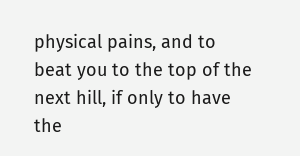physical pains, and to beat you to the top of the next hill, if only to have the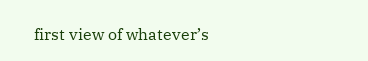first view of whatever’s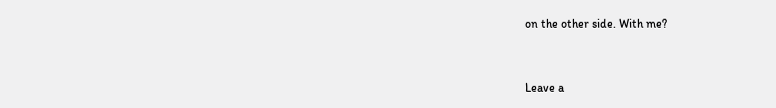on the other side. With me?


Leave a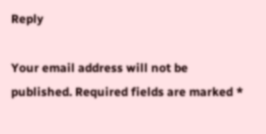Reply

Your email address will not be published. Required fields are marked *